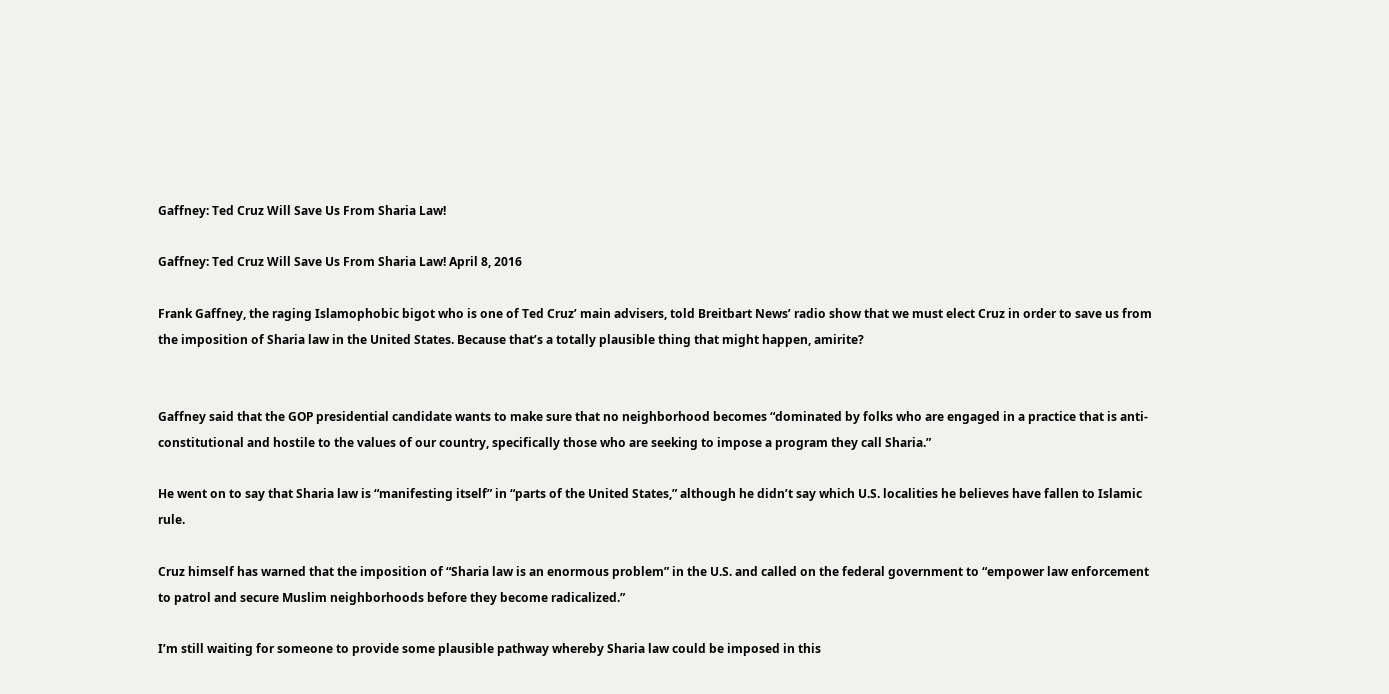Gaffney: Ted Cruz Will Save Us From Sharia Law!

Gaffney: Ted Cruz Will Save Us From Sharia Law! April 8, 2016

Frank Gaffney, the raging Islamophobic bigot who is one of Ted Cruz’ main advisers, told Breitbart News’ radio show that we must elect Cruz in order to save us from the imposition of Sharia law in the United States. Because that’s a totally plausible thing that might happen, amirite?


Gaffney said that the GOP presidential candidate wants to make sure that no neighborhood becomes “dominated by folks who are engaged in a practice that is anti-constitutional and hostile to the values of our country, specifically those who are seeking to impose a program they call Sharia.”

He went on to say that Sharia law is “manifesting itself” in “parts of the United States,” although he didn’t say which U.S. localities he believes have fallen to Islamic rule.

Cruz himself has warned that the imposition of “Sharia law is an enormous problem” in the U.S. and called on the federal government to “empower law enforcement to patrol and secure Muslim neighborhoods before they become radicalized.”

I’m still waiting for someone to provide some plausible pathway whereby Sharia law could be imposed in this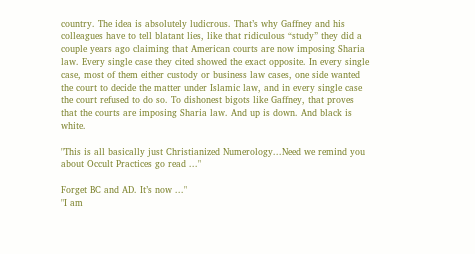country. The idea is absolutely ludicrous. That’s why Gaffney and his colleagues have to tell blatant lies, like that ridiculous “study” they did a couple years ago claiming that American courts are now imposing Sharia law. Every single case they cited showed the exact opposite. In every single case, most of them either custody or business law cases, one side wanted the court to decide the matter under Islamic law, and in every single case the court refused to do so. To dishonest bigots like Gaffney, that proves that the courts are imposing Sharia law. And up is down. And black is white.

"This is all basically just Christianized Numerology...Need we remind you about Occult Practices go read ..."

Forget BC and AD. It’s now ..."
"I am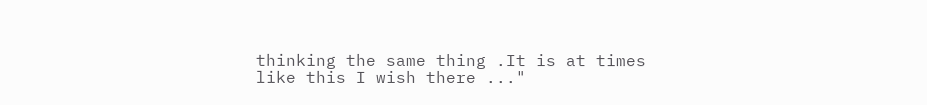thinking the same thing .It is at times like this I wish there ..."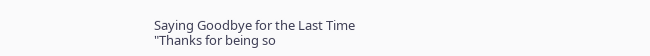Saying Goodbye for the Last Time
"Thanks for being so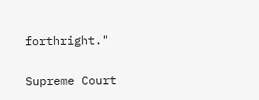forthright."

Supreme Court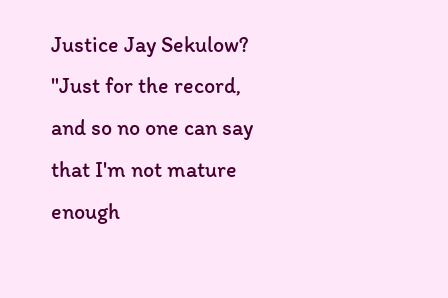Justice Jay Sekulow?
"Just for the record, and so no one can say that I'm not mature enough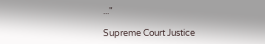..."

Supreme Court Justice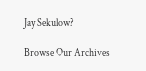Jay Sekulow?

Browse Our Archives